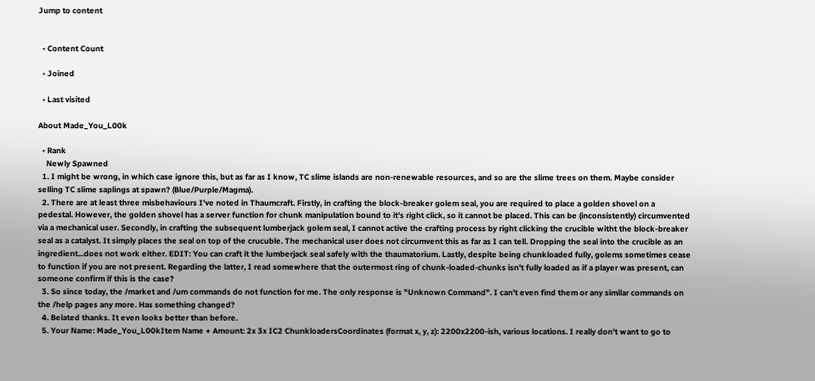Jump to content


  • Content Count

  • Joined

  • Last visited

About Made_You_L00k

  • Rank
    Newly Spawned
  1. I might be wrong, in which case ignore this, but as far as I know, TC slime islands are non-renewable resources, and so are the slime trees on them. Maybe consider selling TC slime saplings at spawn? (Blue/Purple/Magma).
  2. There are at least three misbehaviours I've noted in Thaumcraft. Firstly, in crafting the block-breaker golem seal, you are required to place a golden shovel on a pedestal. However, the golden shovel has a server function for chunk manipulation bound to it's right click, so it cannot be placed. This can be (inconsistently) circumvented via a mechanical user. Secondly, in crafting the subsequent lumberjack golem seal, I cannot active the crafting process by right clicking the crucible witht the block-breaker seal as a catalyst. It simply places the seal on top of the crucuble. The mechanical user does not circumvent this as far as I can tell. Dropping the seal into the crucible as an ingredient...does not work either. EDIT: You can craft it the lumberjack seal safely with the thaumatorium. Lastly, despite being chunkloaded fully, golems sometimes cease to function if you are not present. Regarding the latter, I read somewhere that the outermost ring of chunk-loaded-chunks isn't fully loaded as if a player was present, can someone confirm if this is the case?
  3. So since today, the /market and /um commands do not function for me. The only response is "Unknown Command". I can't even find them or any similar commands on the /help pages any more. Has something changed?
  4. Belated thanks. It even looks better than before.
  5. Your Name: Made_You_L00kItem Name + Amount: 2x 3x IC2 ChunkloadersCoordinates (format x, y, z): 2200x2200-ish, various locations. I really don't want to go to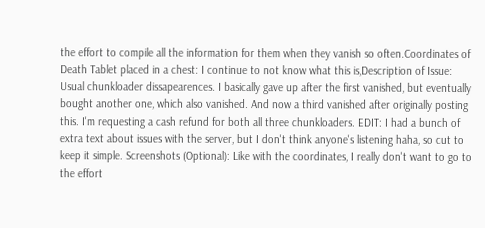the effort to compile all the information for them when they vanish so often.Coordinates of Death Tablet placed in a chest: I continue to not know what this is,Description of Issue: Usual chunkloader dissapearences. I basically gave up after the first vanished, but eventually bought another one, which also vanished. And now a third vanished after originally posting this. I'm requesting a cash refund for both all three chunkloaders. EDIT: I had a bunch of extra text about issues with the server, but I don't think anyone's listening haha, so cut to keep it simple. Screenshots (Optional): Like with the coordinates, I really don't want to go to the effort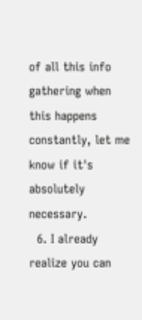of all this info gathering when this happens constantly, let me know if it's absolutely necessary.
  6. I already realize you can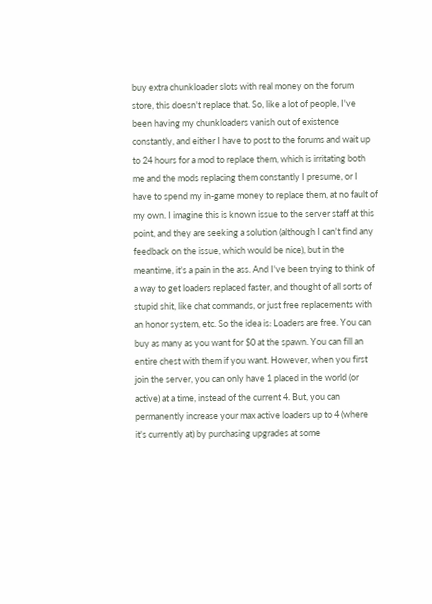buy extra chunkloader slots with real money on the forum store, this doesn't replace that. So, like a lot of people, I've been having my chunkloaders vanish out of existence constantly, and either I have to post to the forums and wait up to 24 hours for a mod to replace them, which is irritating both me and the mods replacing them constantly I presume, or I have to spend my in-game money to replace them, at no fault of my own. I imagine this is known issue to the server staff at this point, and they are seeking a solution (although I can't find any feedback on the issue, which would be nice), but in the meantime, it's a pain in the ass. And I've been trying to think of a way to get loaders replaced faster, and thought of all sorts of stupid shit, like chat commands, or just free replacements with an honor system, etc. So the idea is: Loaders are free. You can buy as many as you want for $0 at the spawn. You can fill an entire chest with them if you want. However, when you first join the server, you can only have 1 placed in the world (or active) at a time, instead of the current 4. But, you can permanently increase your max active loaders up to 4 (where it's currently at) by purchasing upgrades at some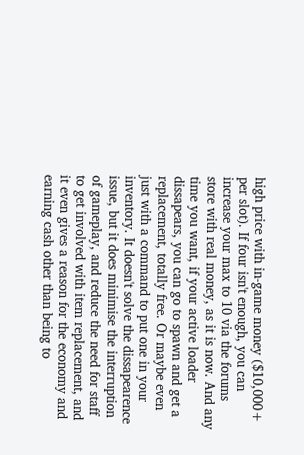high price with in-game money ($10,000+ per slot). If four isn't enough, you can increase your max to 10 via the forums store with real money, as it is now. And any time you want, if your active loader dissapears, you can go to spawn and get a replacement, totally free. Or maybe even just with a command to put one in your inventory. It doesn't solve the dissapearence issue, but it does minimise the interruption of gameplay, and reduce the need for staff to get involved with item replacement, and it even gives a reason for the economy and earning cash other than being to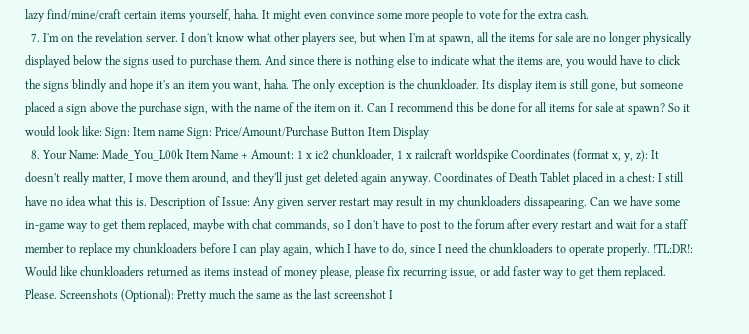lazy find/mine/craft certain items yourself, haha. It might even convince some more people to vote for the extra cash.
  7. I'm on the revelation server. I don't know what other players see, but when I'm at spawn, all the items for sale are no longer physically displayed below the signs used to purchase them. And since there is nothing else to indicate what the items are, you would have to click the signs blindly and hope it's an item you want, haha. The only exception is the chunkloader. Its display item is still gone, but someone placed a sign above the purchase sign, with the name of the item on it. Can I recommend this be done for all items for sale at spawn? So it would look like: Sign: Item name Sign: Price/Amount/Purchase Button Item Display
  8. Your Name: Made_You_L00k Item Name + Amount: 1 x ic2 chunkloader, 1 x railcraft worldspike Coordinates (format x, y, z): It doesn't really matter, I move them around, and they'll just get deleted again anyway. Coordinates of Death Tablet placed in a chest: I still have no idea what this is. Description of Issue: Any given server restart may result in my chunkloaders dissapearing. Can we have some in-game way to get them replaced, maybe with chat commands, so I don't have to post to the forum after every restart and wait for a staff member to replace my chunkloaders before I can play again, which I have to do, since I need the chunkloaders to operate properly. !TL:DR!: Would like chunkloaders returned as items instead of money please, please fix recurring issue, or add faster way to get them replaced. Please. Screenshots (Optional): Pretty much the same as the last screenshot I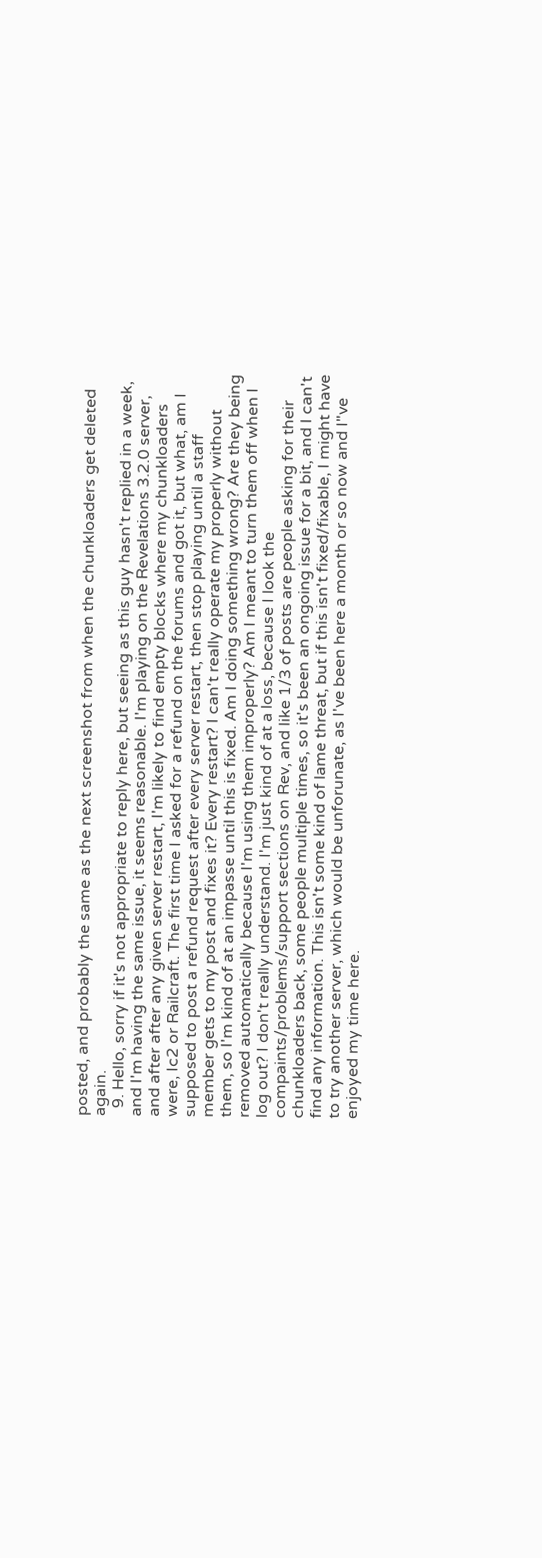posted, and probably the same as the next screenshot from when the chunkloaders get deleted again.
  9. Hello, sorry if it's not appropriate to reply here, but seeing as this guy hasn't replied in a week, and I'm having the same issue, it seems reasonable. I'm playing on the Revelations 3.2.0 server, and after after any given server restart, I'm likely to find empty blocks where my chunkloaders were, Ic2 or Railcraft. The first time I asked for a refund on the forums and got it, but what, am I supposed to post a refund request after every server restart, then stop playing until a staff member gets to my post and fixes it? Every restart? I can't really operate my properly without them, so I'm kind of at an impasse until this is fixed. Am I doing something wrong? Are they being removed automatically because I'm using them improperly? Am I meant to turn them off when I log out? I don't really understand. I'm just kind of at a loss, because I look the compaints/problems/support sections on Rev, and like 1/3 of posts are people asking for their chunkloaders back, some people multiple times, so it's been an ongoing issue for a bit, and I can't find any information. This isn't some kind of lame threat, but if this isn't fixed/fixable, I might have to try another server, which would be unforunate, as I've been here a month or so now and I"ve enjoyed my time here.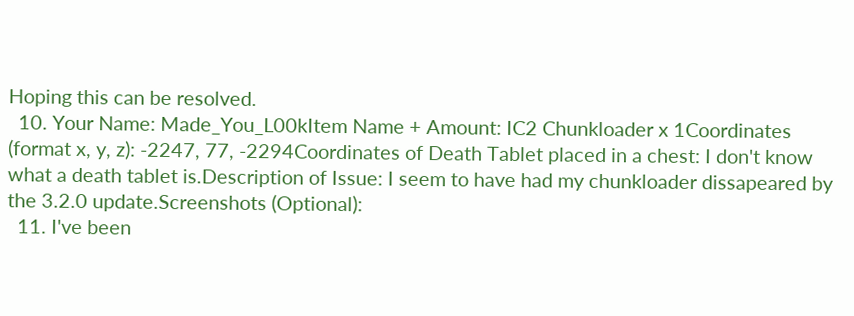Hoping this can be resolved.
  10. Your Name: Made_You_L00kItem Name + Amount: IC2 Chunkloader x 1Coordinates (format x, y, z): -2247, 77, -2294Coordinates of Death Tablet placed in a chest: I don't know what a death tablet is.Description of Issue: I seem to have had my chunkloader dissapeared by the 3.2.0 update.Screenshots (Optional):
  11. I've been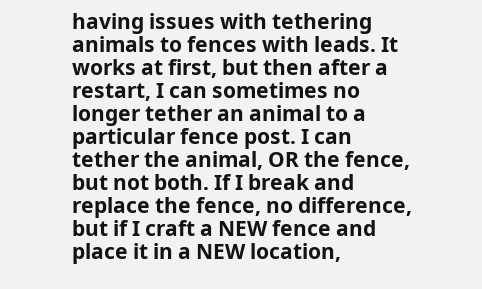having issues with tethering animals to fences with leads. It works at first, but then after a restart, I can sometimes no longer tether an animal to a particular fence post. I can tether the animal, OR the fence, but not both. If I break and replace the fence, no difference, but if I craft a NEW fence and place it in a NEW location,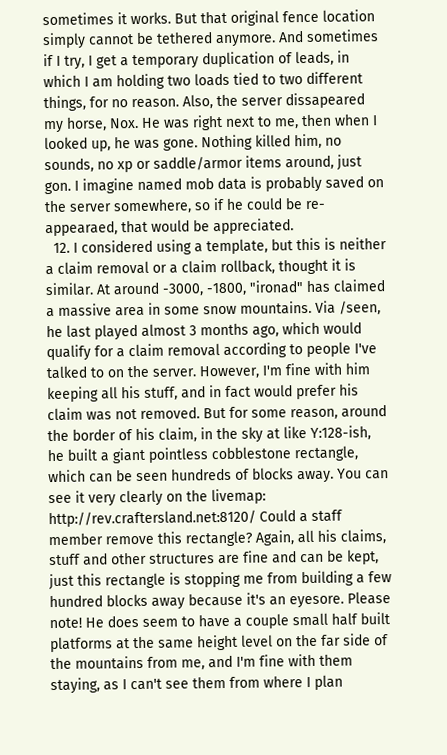sometimes it works. But that original fence location simply cannot be tethered anymore. And sometimes if I try, I get a temporary duplication of leads, in which I am holding two loads tied to two different things, for no reason. Also, the server dissapeared my horse, Nox. He was right next to me, then when I looked up, he was gone. Nothing killed him, no sounds, no xp or saddle/armor items around, just gon. I imagine named mob data is probably saved on the server somewhere, so if he could be re-appearaed, that would be appreciated.
  12. I considered using a template, but this is neither a claim removal or a claim rollback, thought it is similar. At around -3000, -1800, "ironad" has claimed a massive area in some snow mountains. Via /seen, he last played almost 3 months ago, which would qualify for a claim removal according to people I've talked to on the server. However, I'm fine with him keeping all his stuff, and in fact would prefer his claim was not removed. But for some reason, around the border of his claim, in the sky at like Y:128-ish, he built a giant pointless cobblestone rectangle, which can be seen hundreds of blocks away. You can see it very clearly on the livemap: http://rev.craftersland.net:8120/ Could a staff member remove this rectangle? Again, all his claims, stuff and other structures are fine and can be kept, just this rectangle is stopping me from building a few hundred blocks away because it's an eyesore. Please note! He does seem to have a couple small half built platforms at the same height level on the far side of the mountains from me, and I'm fine with them staying, as I can't see them from where I plan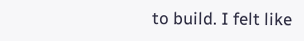to build. I felt like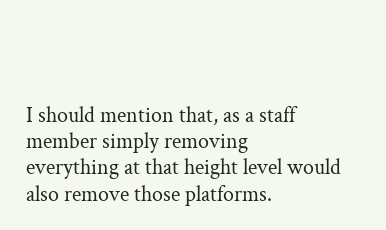I should mention that, as a staff member simply removing everything at that height level would also remove those platforms.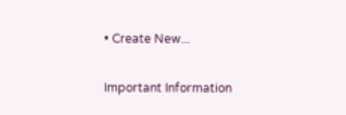• Create New...

Important Information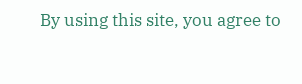By using this site, you agree to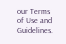our Terms of Use and Guidelines.